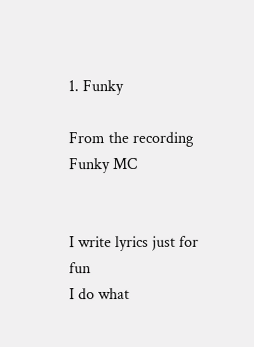1. Funky

From the recording Funky MC


I write lyrics just for fun
I do what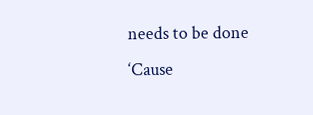needs to be done
‘Cause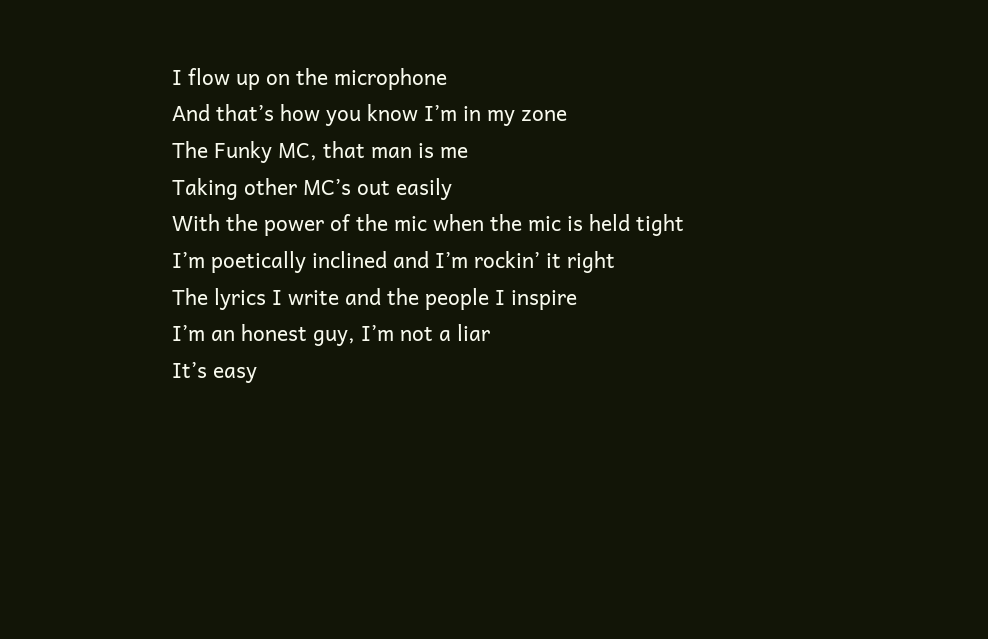I flow up on the microphone
And that’s how you know I’m in my zone
The Funky MC, that man is me
Taking other MC’s out easily
With the power of the mic when the mic is held tight
I’m poetically inclined and I’m rockin’ it right
The lyrics I write and the people I inspire
I’m an honest guy, I’m not a liar
It’s easy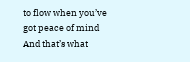to flow when you’ve got peace of mind
And that’s what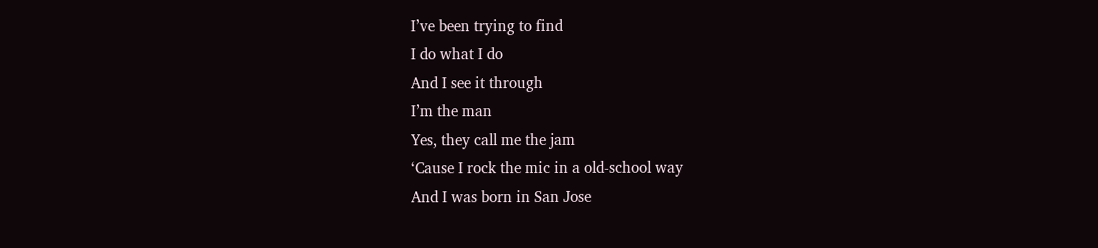I’ve been trying to find
I do what I do
And I see it through
I’m the man
Yes, they call me the jam
‘Cause I rock the mic in a old-school way
And I was born in San Jose